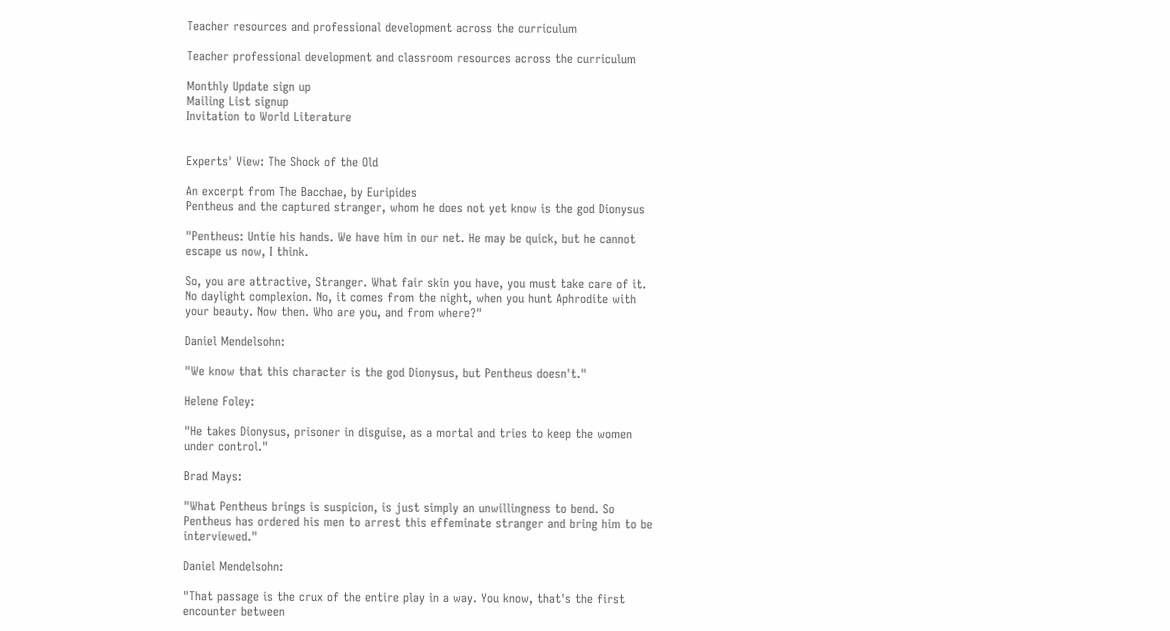Teacher resources and professional development across the curriculum

Teacher professional development and classroom resources across the curriculum

Monthly Update sign up
Mailing List signup
Invitation to World Literature


Experts' View: The Shock of the Old

An excerpt from The Bacchae, by Euripides
Pentheus and the captured stranger, whom he does not yet know is the god Dionysus

"Pentheus: Untie his hands. We have him in our net. He may be quick, but he cannot escape us now, I think.

So, you are attractive, Stranger. What fair skin you have, you must take care of it. No daylight complexion. No, it comes from the night, when you hunt Aphrodite with your beauty. Now then. Who are you, and from where?"

Daniel Mendelsohn:

"We know that this character is the god Dionysus, but Pentheus doesn't."

Helene Foley:

"He takes Dionysus, prisoner in disguise, as a mortal and tries to keep the women under control."

Brad Mays:

"What Pentheus brings is suspicion, is just simply an unwillingness to bend. So Pentheus has ordered his men to arrest this effeminate stranger and bring him to be interviewed."

Daniel Mendelsohn:

"That passage is the crux of the entire play in a way. You know, that's the first encounter between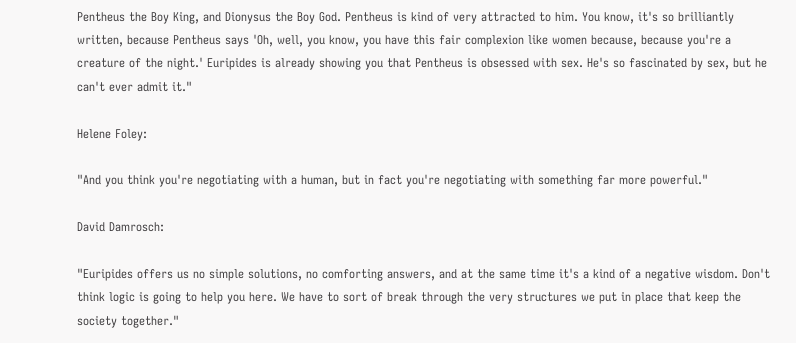Pentheus the Boy King, and Dionysus the Boy God. Pentheus is kind of very attracted to him. You know, it's so brilliantly written, because Pentheus says 'Oh, well, you know, you have this fair complexion like women because, because you're a creature of the night.' Euripides is already showing you that Pentheus is obsessed with sex. He's so fascinated by sex, but he can't ever admit it."

Helene Foley:

"And you think you're negotiating with a human, but in fact you're negotiating with something far more powerful."

David Damrosch:

"Euripides offers us no simple solutions, no comforting answers, and at the same time it's a kind of a negative wisdom. Don't think logic is going to help you here. We have to sort of break through the very structures we put in place that keep the society together."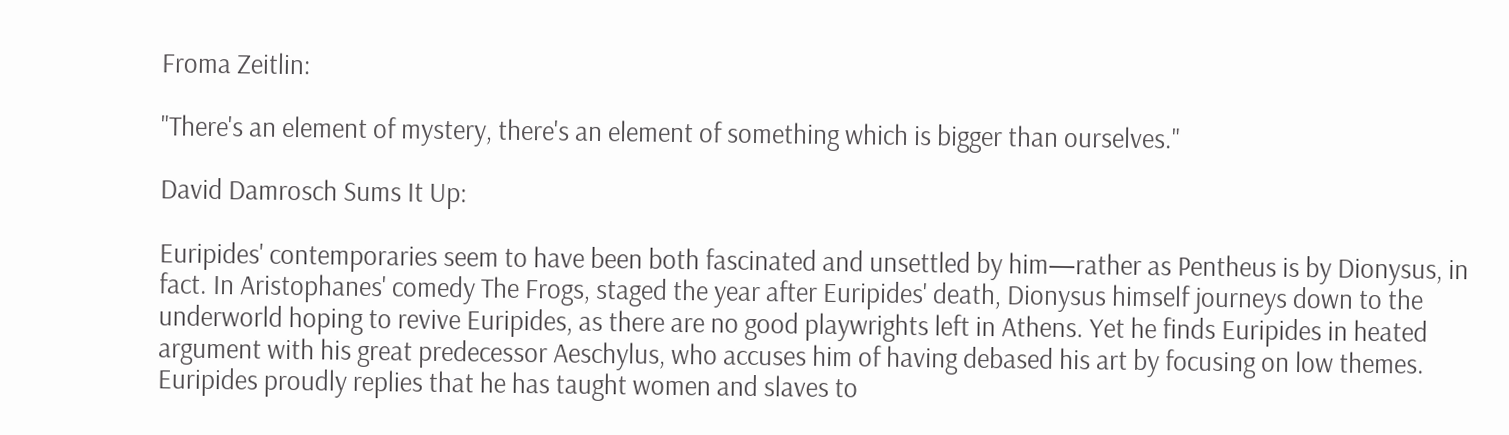Froma Zeitlin:

"There's an element of mystery, there's an element of something which is bigger than ourselves."

David Damrosch Sums It Up:

Euripides' contemporaries seem to have been both fascinated and unsettled by him—rather as Pentheus is by Dionysus, in fact. In Aristophanes' comedy The Frogs, staged the year after Euripides' death, Dionysus himself journeys down to the underworld hoping to revive Euripides, as there are no good playwrights left in Athens. Yet he finds Euripides in heated argument with his great predecessor Aeschylus, who accuses him of having debased his art by focusing on low themes. Euripides proudly replies that he has taught women and slaves to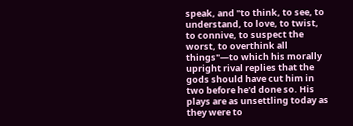speak, and "to think, to see, to understand, to love, to twist, to connive, to suspect the worst, to overthink all things"—to which his morally upright rival replies that the gods should have cut him in two before he'd done so. His plays are as unsettling today as they were to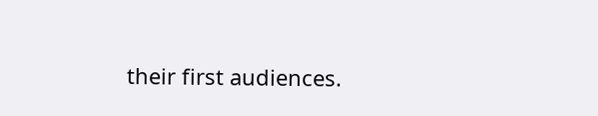their first audiences.